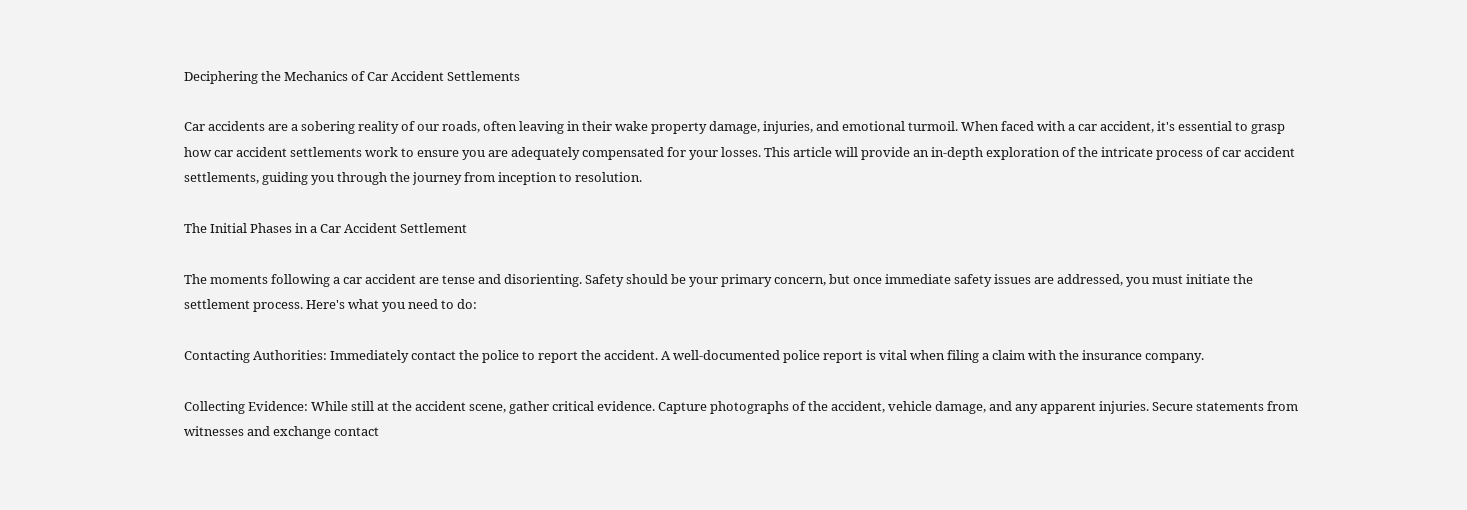Deciphering the Mechanics of Car Accident Settlements

Car accidents are a sobering reality of our roads, often leaving in their wake property damage, injuries, and emotional turmoil. When faced with a car accident, it's essential to grasp how car accident settlements work to ensure you are adequately compensated for your losses. This article will provide an in-depth exploration of the intricate process of car accident settlements, guiding you through the journey from inception to resolution.

The Initial Phases in a Car Accident Settlement

The moments following a car accident are tense and disorienting. Safety should be your primary concern, but once immediate safety issues are addressed, you must initiate the settlement process. Here's what you need to do:

Contacting Authorities: Immediately contact the police to report the accident. A well-documented police report is vital when filing a claim with the insurance company.

Collecting Evidence: While still at the accident scene, gather critical evidence. Capture photographs of the accident, vehicle damage, and any apparent injuries. Secure statements from witnesses and exchange contact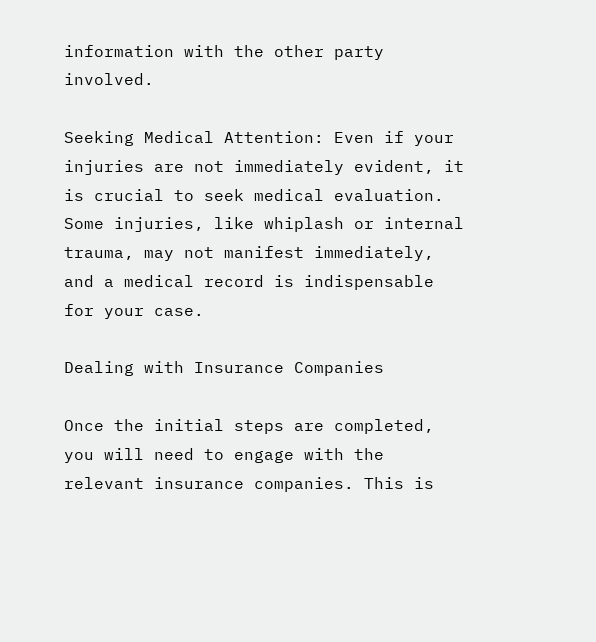information with the other party involved.

Seeking Medical Attention: Even if your injuries are not immediately evident, it is crucial to seek medical evaluation. Some injuries, like whiplash or internal trauma, may not manifest immediately, and a medical record is indispensable for your case.

Dealing with Insurance Companies

Once the initial steps are completed, you will need to engage with the relevant insurance companies. This is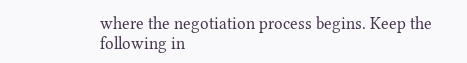where the negotiation process begins. Keep the following in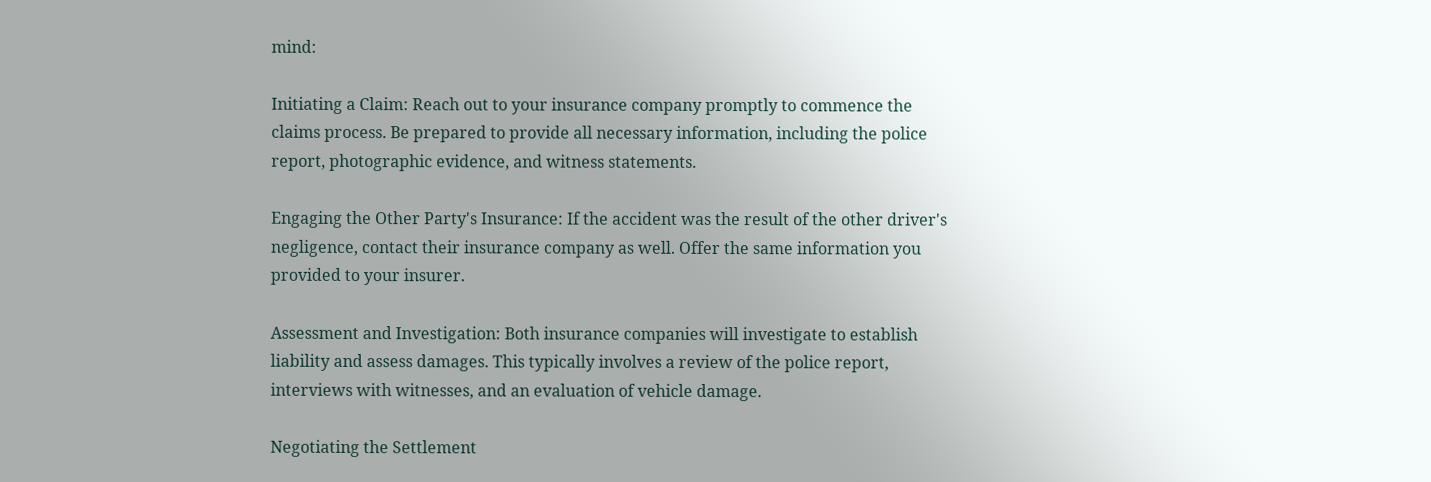mind:

Initiating a Claim: Reach out to your insurance company promptly to commence the claims process. Be prepared to provide all necessary information, including the police report, photographic evidence, and witness statements.

Engaging the Other Party's Insurance: If the accident was the result of the other driver's negligence, contact their insurance company as well. Offer the same information you provided to your insurer.

Assessment and Investigation: Both insurance companies will investigate to establish liability and assess damages. This typically involves a review of the police report, interviews with witnesses, and an evaluation of vehicle damage.

Negotiating the Settlement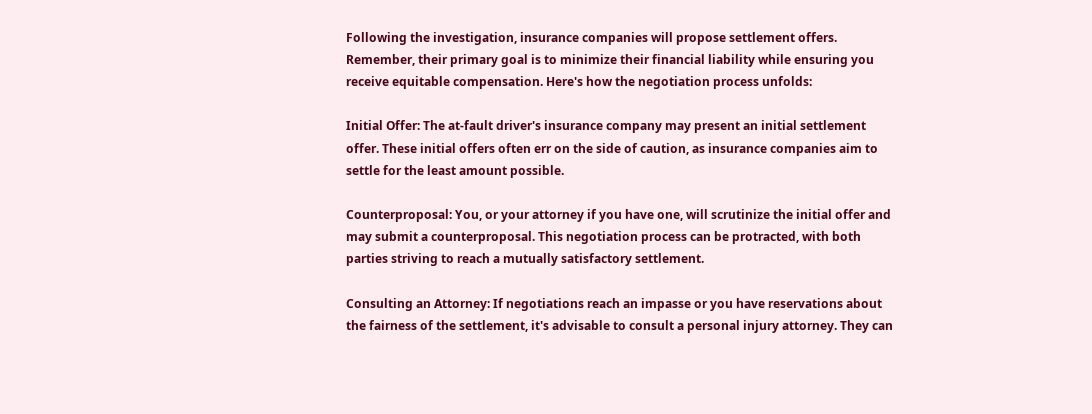Following the investigation, insurance companies will propose settlement offers. Remember, their primary goal is to minimize their financial liability while ensuring you receive equitable compensation. Here's how the negotiation process unfolds:

Initial Offer: The at-fault driver's insurance company may present an initial settlement offer. These initial offers often err on the side of caution, as insurance companies aim to settle for the least amount possible.

Counterproposal: You, or your attorney if you have one, will scrutinize the initial offer and may submit a counterproposal. This negotiation process can be protracted, with both parties striving to reach a mutually satisfactory settlement.

Consulting an Attorney: If negotiations reach an impasse or you have reservations about the fairness of the settlement, it's advisable to consult a personal injury attorney. They can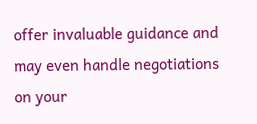offer invaluable guidance and may even handle negotiations on your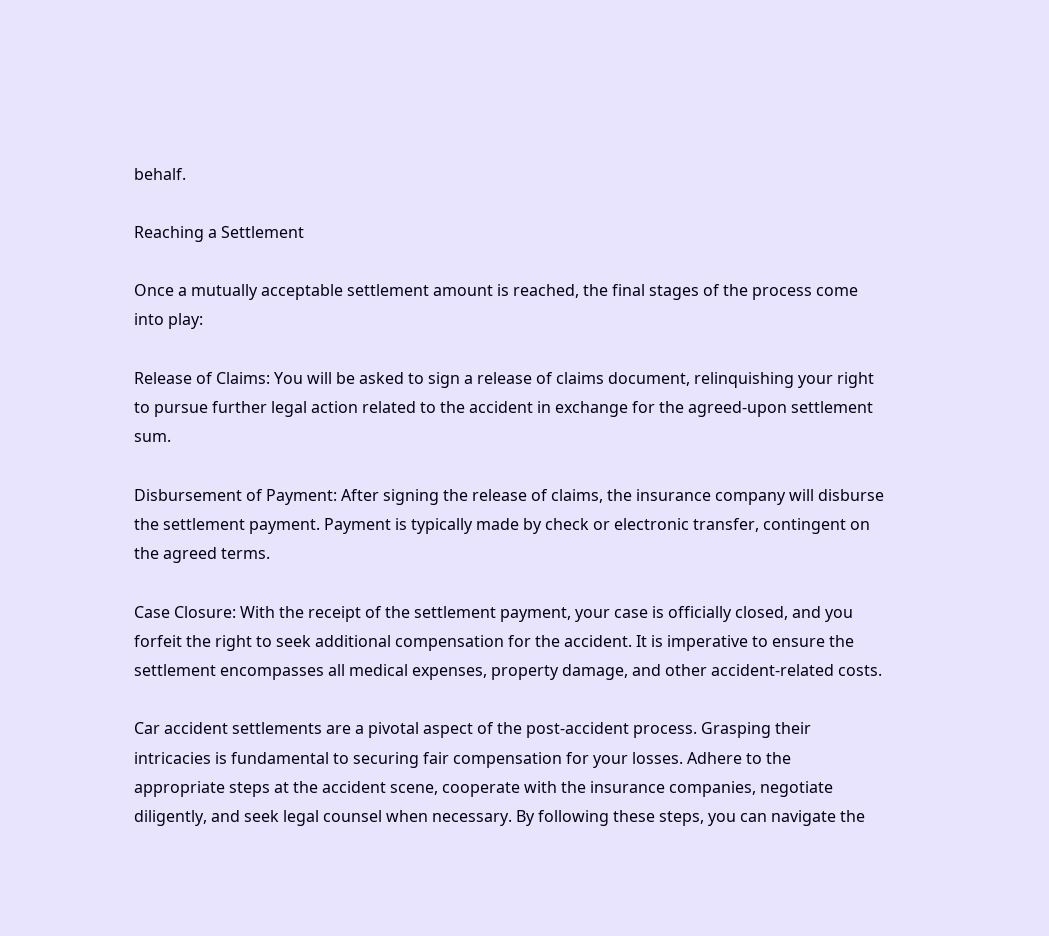behalf.

Reaching a Settlement

Once a mutually acceptable settlement amount is reached, the final stages of the process come into play:

Release of Claims: You will be asked to sign a release of claims document, relinquishing your right to pursue further legal action related to the accident in exchange for the agreed-upon settlement sum.

Disbursement of Payment: After signing the release of claims, the insurance company will disburse the settlement payment. Payment is typically made by check or electronic transfer, contingent on the agreed terms.

Case Closure: With the receipt of the settlement payment, your case is officially closed, and you forfeit the right to seek additional compensation for the accident. It is imperative to ensure the settlement encompasses all medical expenses, property damage, and other accident-related costs.

Car accident settlements are a pivotal aspect of the post-accident process. Grasping their intricacies is fundamental to securing fair compensation for your losses. Adhere to the appropriate steps at the accident scene, cooperate with the insurance companies, negotiate diligently, and seek legal counsel when necessary. By following these steps, you can navigate the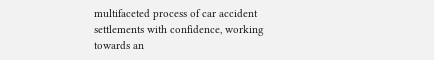multifaceted process of car accident settlements with confidence, working towards an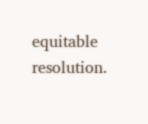equitable resolution.